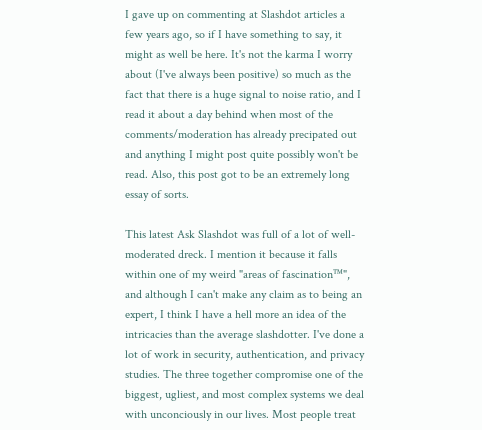I gave up on commenting at Slashdot articles a few years ago, so if I have something to say, it might as well be here. It's not the karma I worry about (I've always been positive) so much as the fact that there is a huge signal to noise ratio, and I read it about a day behind when most of the comments/moderation has already precipated out and anything I might post quite possibly won't be read. Also, this post got to be an extremely long essay of sorts.

This latest Ask Slashdot was full of a lot of well-moderated dreck. I mention it because it falls within one of my weird "areas of fascination™", and although I can't make any claim as to being an expert, I think I have a hell more an idea of the intricacies than the average slashdotter. I've done a lot of work in security, authentication, and privacy studies. The three together compromise one of the biggest, ugliest, and most complex systems we deal with unconciously in our lives. Most people treat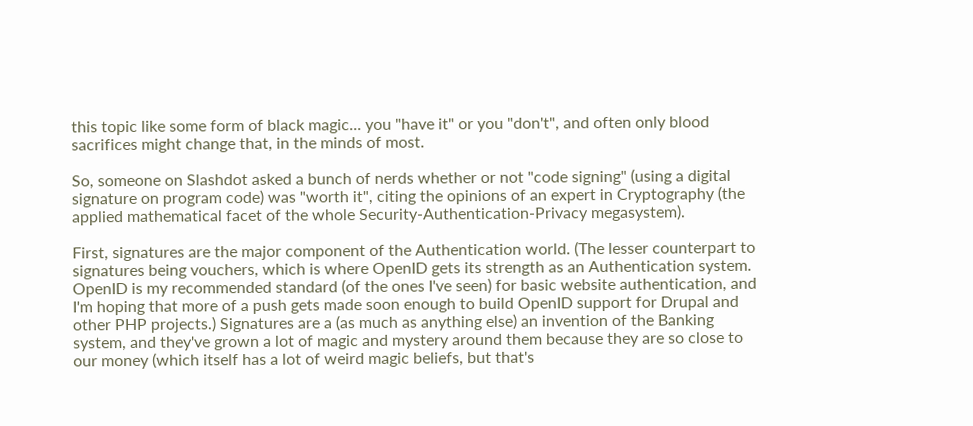this topic like some form of black magic... you "have it" or you "don't", and often only blood sacrifices might change that, in the minds of most.

So, someone on Slashdot asked a bunch of nerds whether or not "code signing" (using a digital signature on program code) was "worth it", citing the opinions of an expert in Cryptography (the applied mathematical facet of the whole Security-Authentication-Privacy megasystem).

First, signatures are the major component of the Authentication world. (The lesser counterpart to signatures being vouchers, which is where OpenID gets its strength as an Authentication system. OpenID is my recommended standard (of the ones I've seen) for basic website authentication, and I'm hoping that more of a push gets made soon enough to build OpenID support for Drupal and other PHP projects.) Signatures are a (as much as anything else) an invention of the Banking system, and they've grown a lot of magic and mystery around them because they are so close to our money (which itself has a lot of weird magic beliefs, but that's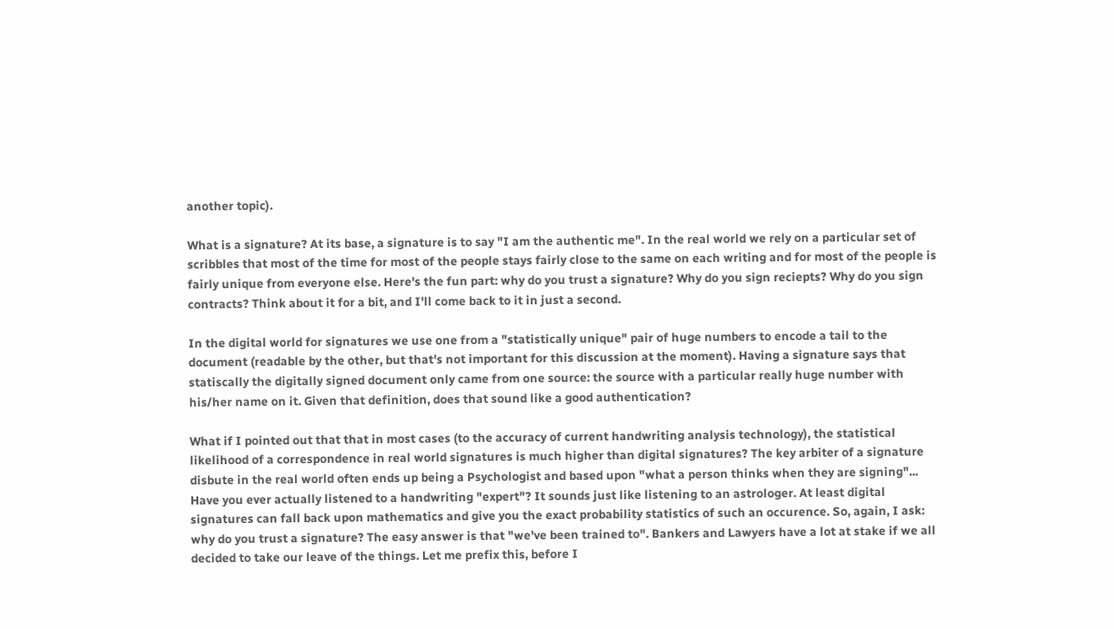another topic).

What is a signature? At its base, a signature is to say "I am the authentic me". In the real world we rely on a particular set of scribbles that most of the time for most of the people stays fairly close to the same on each writing and for most of the people is fairly unique from everyone else. Here's the fun part: why do you trust a signature? Why do you sign reciepts? Why do you sign contracts? Think about it for a bit, and I'll come back to it in just a second.

In the digital world for signatures we use one from a "statistically unique" pair of huge numbers to encode a tail to the document (readable by the other, but that's not important for this discussion at the moment). Having a signature says that statiscally the digitally signed document only came from one source: the source with a particular really huge number with his/her name on it. Given that definition, does that sound like a good authentication?

What if I pointed out that that in most cases (to the accuracy of current handwriting analysis technology), the statistical likelihood of a correspondence in real world signatures is much higher than digital signatures? The key arbiter of a signature disbute in the real world often ends up being a Psychologist and based upon "what a person thinks when they are signing"... Have you ever actually listened to a handwriting "expert"? It sounds just like listening to an astrologer. At least digital signatures can fall back upon mathematics and give you the exact probability statistics of such an occurence. So, again, I ask: why do you trust a signature? The easy answer is that "we've been trained to". Bankers and Lawyers have a lot at stake if we all decided to take our leave of the things. Let me prefix this, before I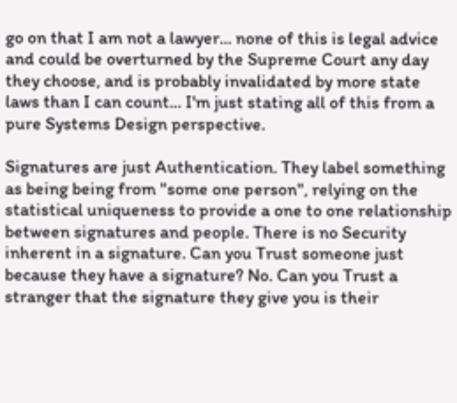go on that I am not a lawyer... none of this is legal advice and could be overturned by the Supreme Court any day they choose, and is probably invalidated by more state laws than I can count... I'm just stating all of this from a pure Systems Design perspective.

Signatures are just Authentication. They label something as being being from "some one person", relying on the statistical uniqueness to provide a one to one relationship between signatures and people. There is no Security inherent in a signature. Can you Trust someone just because they have a signature? No. Can you Trust a stranger that the signature they give you is their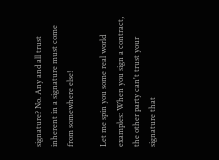signature? No. Any and all trust inherent in a signature must come from somewhere else!

Let me spin you some real world examples: When you sign a contract, the other party can't trust your signature that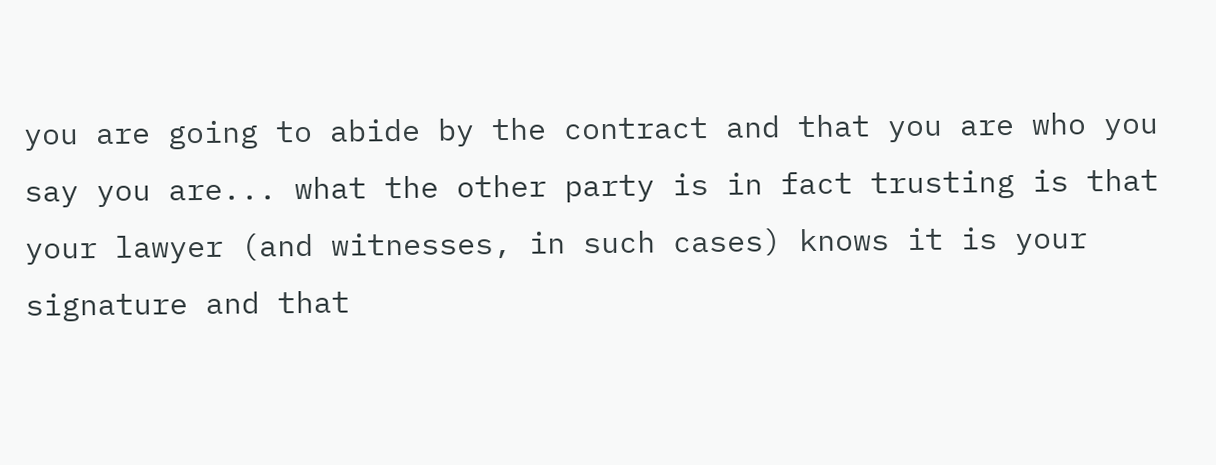you are going to abide by the contract and that you are who you say you are... what the other party is in fact trusting is that your lawyer (and witnesses, in such cases) knows it is your signature and that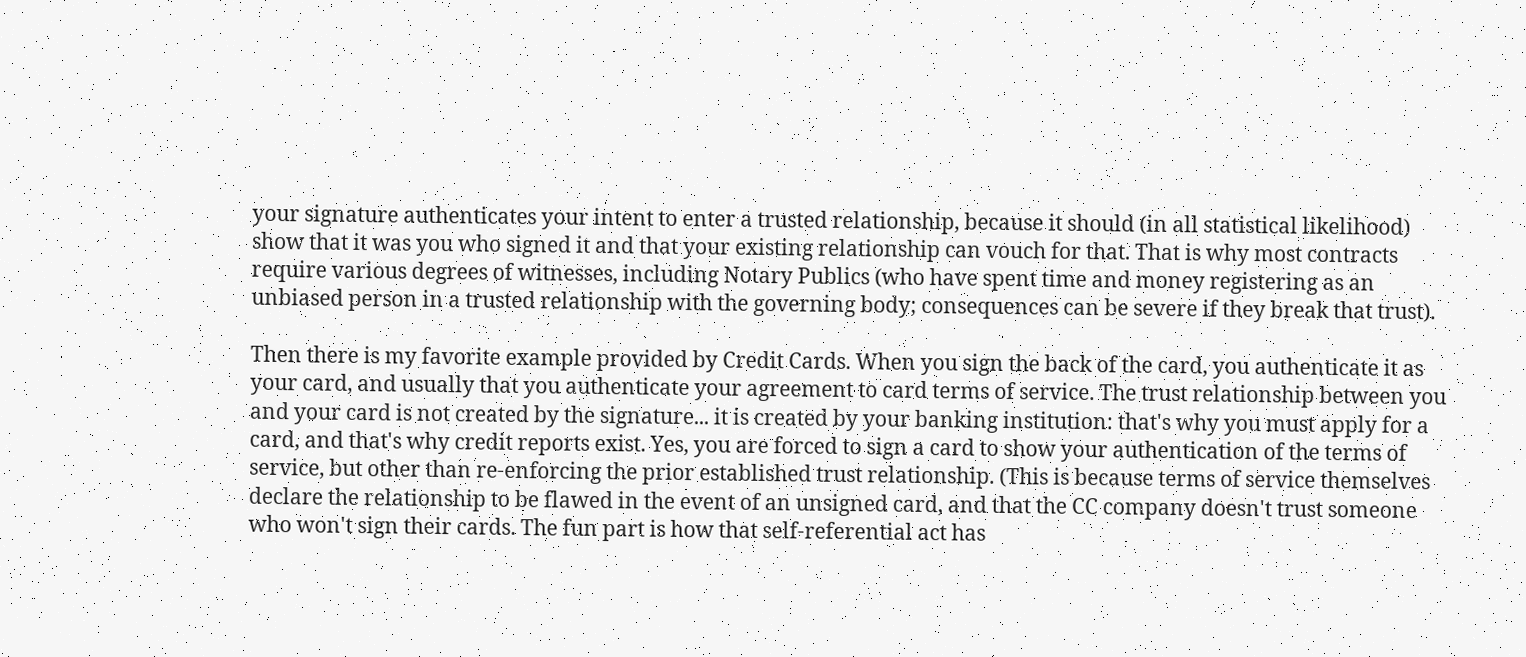your signature authenticates your intent to enter a trusted relationship, because it should (in all statistical likelihood) show that it was you who signed it and that your existing relationship can vouch for that. That is why most contracts require various degrees of witnesses, including Notary Publics (who have spent time and money registering as an unbiased person in a trusted relationship with the governing body; consequences can be severe if they break that trust).

Then there is my favorite example provided by Credit Cards. When you sign the back of the card, you authenticate it as your card, and usually that you authenticate your agreement to card terms of service. The trust relationship between you and your card is not created by the signature... it is created by your banking institution: that's why you must apply for a card, and that's why credit reports exist. Yes, you are forced to sign a card to show your authentication of the terms of service, but other than re-enforcing the prior established trust relationship. (This is because terms of service themselves declare the relationship to be flawed in the event of an unsigned card, and that the CC company doesn't trust someone who won't sign their cards. The fun part is how that self-referential act has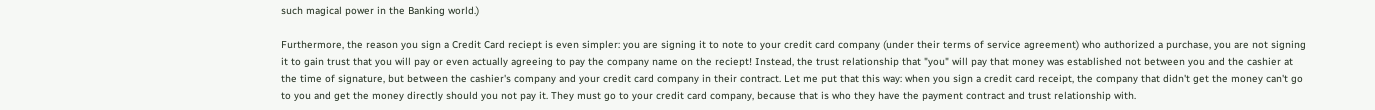such magical power in the Banking world.)

Furthermore, the reason you sign a Credit Card reciept is even simpler: you are signing it to note to your credit card company (under their terms of service agreement) who authorized a purchase, you are not signing it to gain trust that you will pay or even actually agreeing to pay the company name on the reciept! Instead, the trust relationship that "you" will pay that money was established not between you and the cashier at the time of signature, but between the cashier's company and your credit card company in their contract. Let me put that this way: when you sign a credit card receipt, the company that didn't get the money can't go to you and get the money directly should you not pay it. They must go to your credit card company, because that is who they have the payment contract and trust relationship with.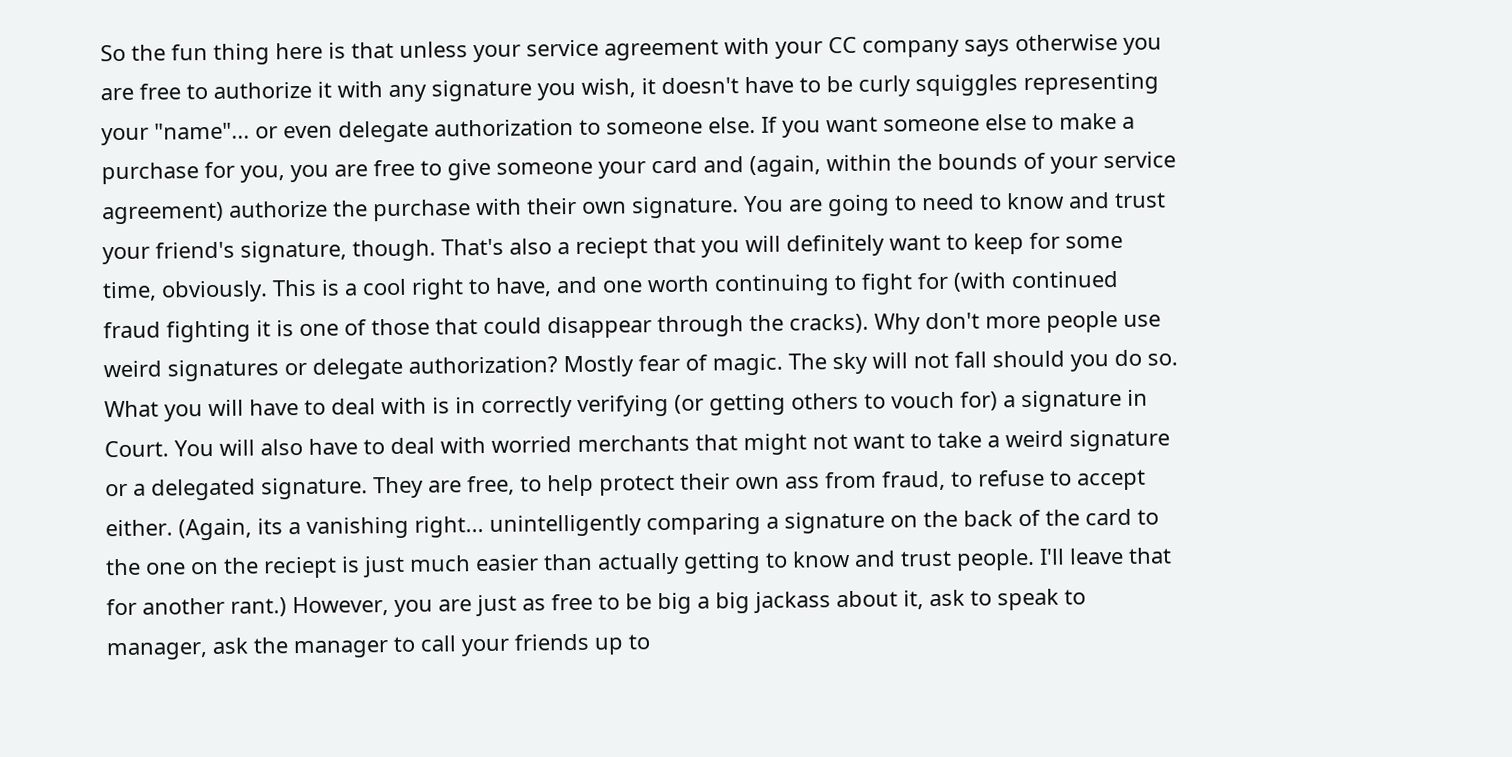So the fun thing here is that unless your service agreement with your CC company says otherwise you are free to authorize it with any signature you wish, it doesn't have to be curly squiggles representing your "name"... or even delegate authorization to someone else. If you want someone else to make a purchase for you, you are free to give someone your card and (again, within the bounds of your service agreement) authorize the purchase with their own signature. You are going to need to know and trust your friend's signature, though. That's also a reciept that you will definitely want to keep for some time, obviously. This is a cool right to have, and one worth continuing to fight for (with continued fraud fighting it is one of those that could disappear through the cracks). Why don't more people use weird signatures or delegate authorization? Mostly fear of magic. The sky will not fall should you do so. What you will have to deal with is in correctly verifying (or getting others to vouch for) a signature in Court. You will also have to deal with worried merchants that might not want to take a weird signature or a delegated signature. They are free, to help protect their own ass from fraud, to refuse to accept either. (Again, its a vanishing right... unintelligently comparing a signature on the back of the card to the one on the reciept is just much easier than actually getting to know and trust people. I'll leave that for another rant.) However, you are just as free to be big a big jackass about it, ask to speak to manager, ask the manager to call your friends up to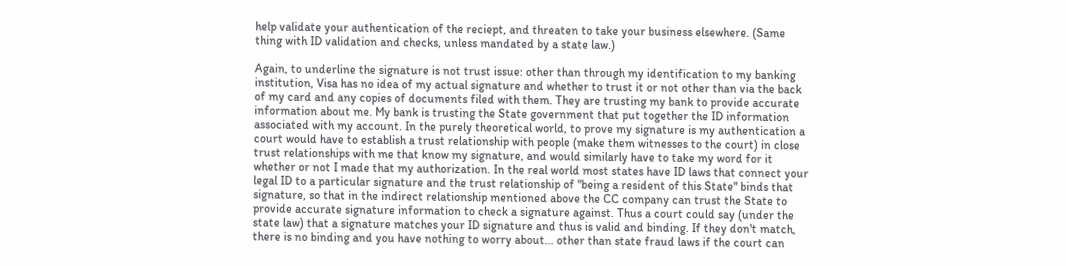help validate your authentication of the reciept, and threaten to take your business elsewhere. (Same thing with ID validation and checks, unless mandated by a state law.)

Again, to underline the signature is not trust issue: other than through my identification to my banking institution, Visa has no idea of my actual signature and whether to trust it or not other than via the back of my card and any copies of documents filed with them. They are trusting my bank to provide accurate information about me. My bank is trusting the State government that put together the ID information associated with my account. In the purely theoretical world, to prove my signature is my authentication a court would have to establish a trust relationship with people (make them witnesses to the court) in close trust relationships with me that know my signature, and would similarly have to take my word for it whether or not I made that my authorization. In the real world most states have ID laws that connect your legal ID to a particular signature and the trust relationship of "being a resident of this State" binds that signature, so that in the indirect relationship mentioned above the CC company can trust the State to provide accurate signature information to check a signature against. Thus a court could say (under the state law) that a signature matches your ID signature and thus is valid and binding. If they don't match, there is no binding and you have nothing to worry about... other than state fraud laws if the court can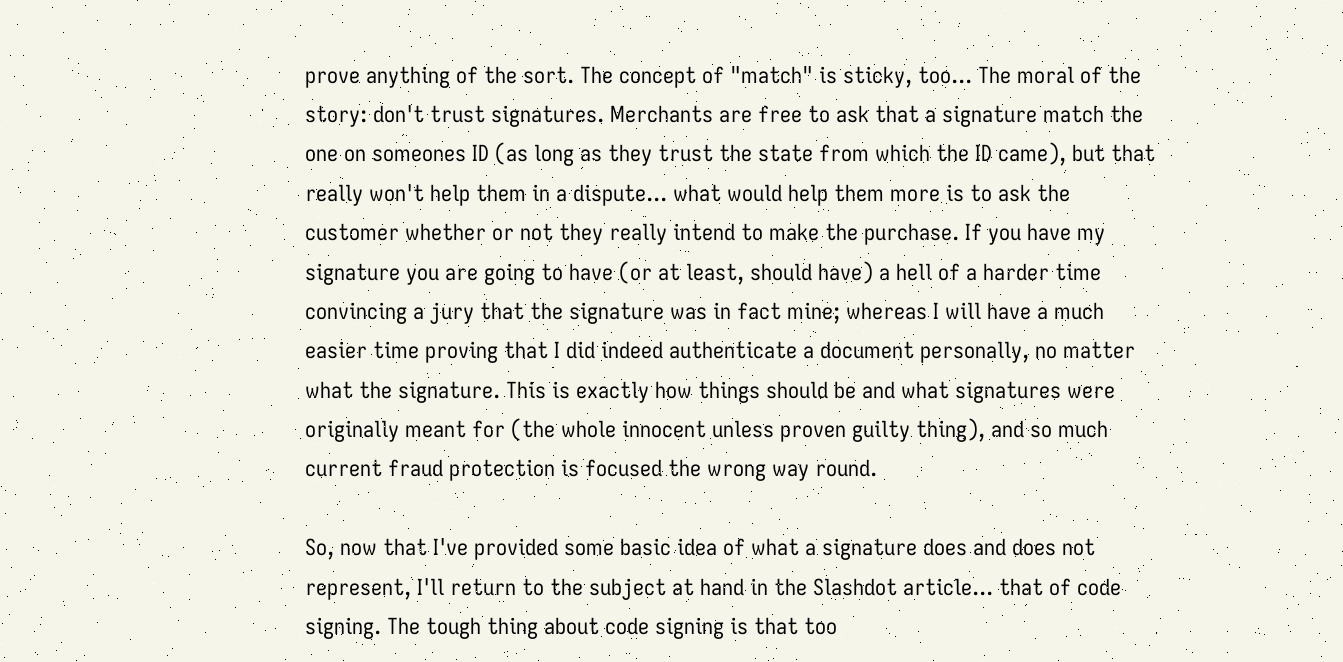prove anything of the sort. The concept of "match" is sticky, too... The moral of the story: don't trust signatures. Merchants are free to ask that a signature match the one on someones ID (as long as they trust the state from which the ID came), but that really won't help them in a dispute... what would help them more is to ask the customer whether or not they really intend to make the purchase. If you have my signature you are going to have (or at least, should have) a hell of a harder time convincing a jury that the signature was in fact mine; whereas I will have a much easier time proving that I did indeed authenticate a document personally, no matter what the signature. This is exactly how things should be and what signatures were originally meant for (the whole innocent unless proven guilty thing), and so much current fraud protection is focused the wrong way round.

So, now that I've provided some basic idea of what a signature does and does not represent, I'll return to the subject at hand in the Slashdot article... that of code signing. The tough thing about code signing is that too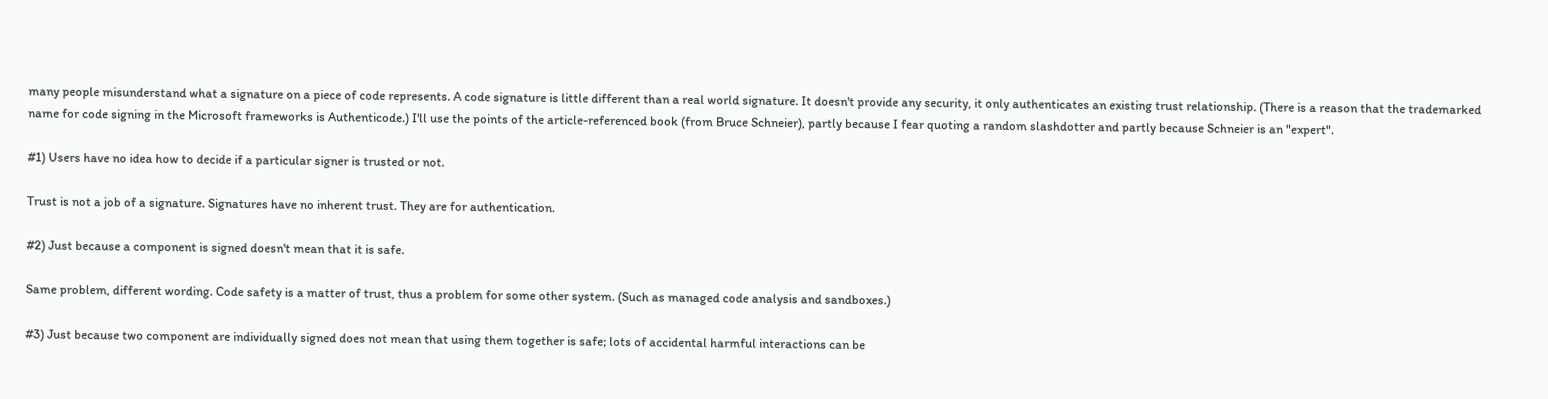many people misunderstand what a signature on a piece of code represents. A code signature is little different than a real world signature. It doesn't provide any security, it only authenticates an existing trust relationship. (There is a reason that the trademarked name for code signing in the Microsoft frameworks is Authenticode.) I'll use the points of the article-referenced book (from Bruce Schneier), partly because I fear quoting a random slashdotter and partly because Schneier is an "expert".

#1) Users have no idea how to decide if a particular signer is trusted or not.

Trust is not a job of a signature. Signatures have no inherent trust. They are for authentication.

#2) Just because a component is signed doesn't mean that it is safe.

Same problem, different wording. Code safety is a matter of trust, thus a problem for some other system. (Such as managed code analysis and sandboxes.)

#3) Just because two component are individually signed does not mean that using them together is safe; lots of accidental harmful interactions can be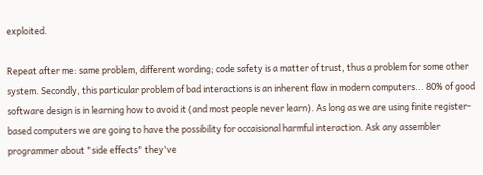exploited.

Repeat after me: same problem, different wording; code safety is a matter of trust, thus a problem for some other system. Secondly, this particular problem of bad interactions is an inherent flaw in modern computers... 80% of good software design is in learning how to avoid it (and most people never learn). As long as we are using finite register-based computers we are going to have the possibility for occaisional harmful interaction. Ask any assembler programmer about "side effects" they've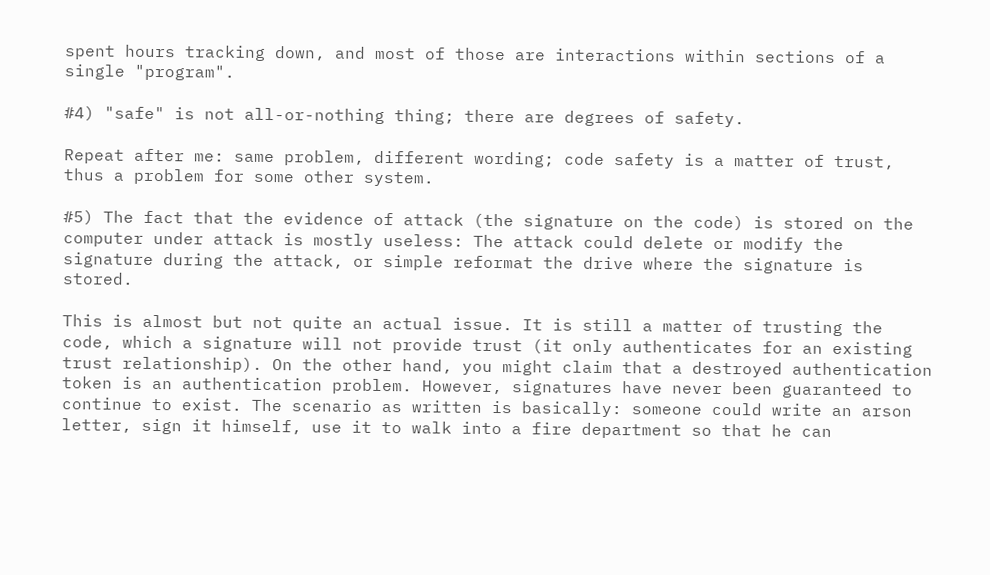spent hours tracking down, and most of those are interactions within sections of a single "program".

#4) "safe" is not all-or-nothing thing; there are degrees of safety.

Repeat after me: same problem, different wording; code safety is a matter of trust, thus a problem for some other system.

#5) The fact that the evidence of attack (the signature on the code) is stored on the computer under attack is mostly useless: The attack could delete or modify the signature during the attack, or simple reformat the drive where the signature is stored.

This is almost but not quite an actual issue. It is still a matter of trusting the code, which a signature will not provide trust (it only authenticates for an existing trust relationship). On the other hand, you might claim that a destroyed authentication token is an authentication problem. However, signatures have never been guaranteed to continue to exist. The scenario as written is basically: someone could write an arson letter, sign it himself, use it to walk into a fire department so that he can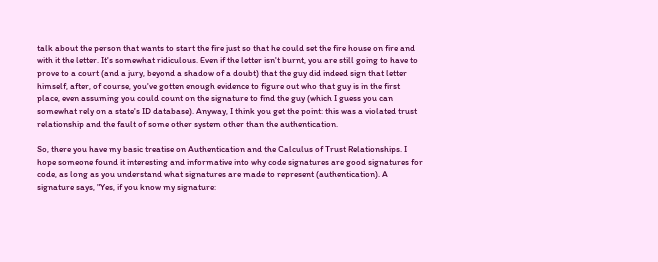talk about the person that wants to start the fire just so that he could set the fire house on fire and with it the letter. It's somewhat ridiculous. Even if the letter isn't burnt, you are still going to have to prove to a court (and a jury, beyond a shadow of a doubt) that the guy did indeed sign that letter himself, after, of course, you've gotten enough evidence to figure out who that guy is in the first place, even assuming you could count on the signature to find the guy (which I guess you can somewhat rely on a state's ID database). Anyway, I think you get the point: this was a violated trust relationship and the fault of some other system other than the authentication.

So, there you have my basic treatise on Authentication and the Calculus of Trust Relationships. I hope someone found it interesting and informative into why code signatures are good signatures for code, as long as you understand what signatures are made to represent (authentication). A signature says, "Yes, if you know my signature: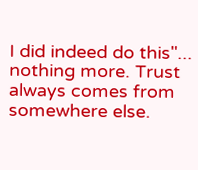I did indeed do this"... nothing more. Trust always comes from somewhere else.